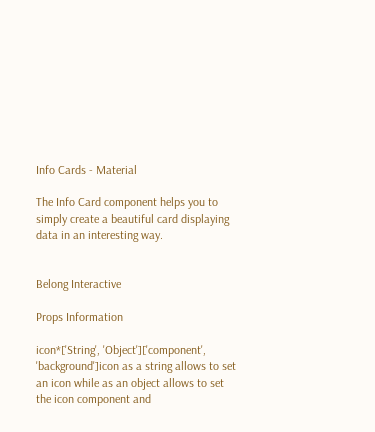Info Cards - Material

The Info Card component helps you to simply create a beautiful card displaying data in an interesting way.


Belong Interactive

Props Information

icon*['String', 'Object']['component', 'background']icon as a string allows to set an icon while as an object allows to set the icon component and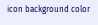icon background color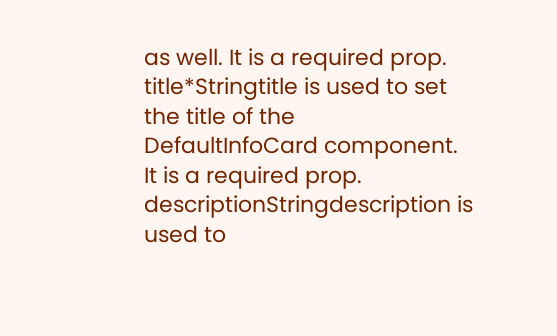as well. It is a required prop.
title*Stringtitle is used to set the title of the DefaultInfoCard component. It is a required prop.
descriptionStringdescription is used to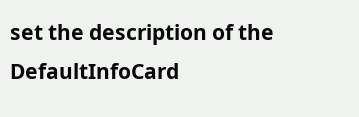set the description of the DefaultInfoCard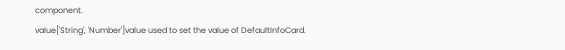component.
value['String', 'Number']value used to set the value of DefaultInfoCard.